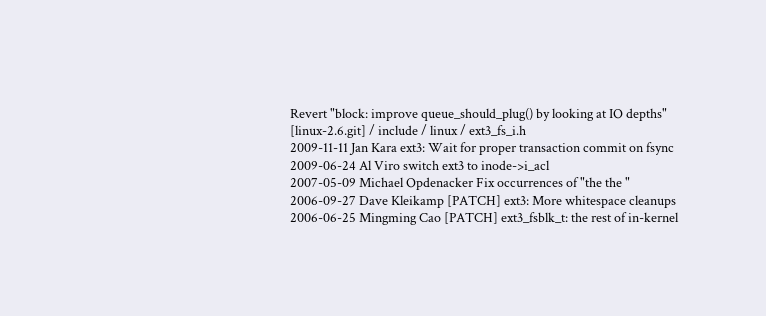Revert "block: improve queue_should_plug() by looking at IO depths"
[linux-2.6.git] / include / linux / ext3_fs_i.h
2009-11-11 Jan Kara ext3: Wait for proper transaction commit on fsync
2009-06-24 Al Viro switch ext3 to inode->i_acl
2007-05-09 Michael Opdenacker Fix occurrences of "the the "
2006-09-27 Dave Kleikamp [PATCH] ext3: More whitespace cleanups
2006-06-25 Mingming Cao [PATCH] ext3_fsblk_t: the rest of in-kernel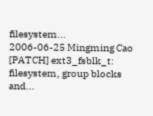filesystem...
2006-06-25 Mingming Cao [PATCH] ext3_fsblk_t: filesystem, group blocks and...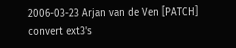2006-03-23 Arjan van de Ven [PATCH] convert ext3's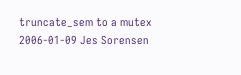truncate_sem to a mutex
2006-01-09 Jes Sorensen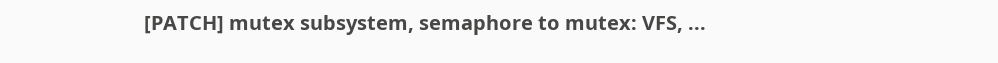[PATCH] mutex subsystem, semaphore to mutex: VFS, ...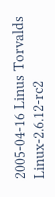2005-04-16 Linus Torvalds Linux-2.6.12-rc2